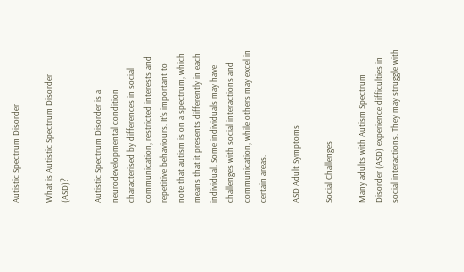Autistic Spectrum Disorder

What is Autistic Spectrum Disorder (ASD)?

Autistic Spectrum Disorder is a neurodevelopmental condition characterised by differences in social communication, restricted interests and repetitive behaviours. It’s important to note that autism is on a spectrum, which means that it presents differently in each individual. Some individuals may have challenges with social interactions and communication, while others may excel in certain areas.

ASD Adult Symptoms

Social Challenges

Many adults with Autism Spectrum Disorder (ASD) experience difficulties in social interactions. They may struggle with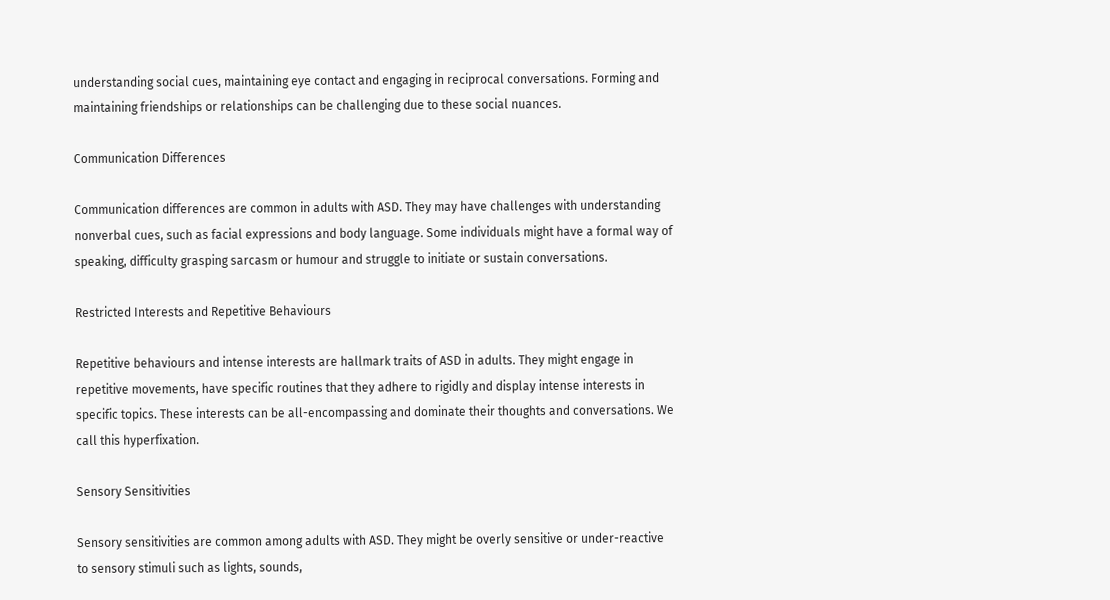understanding social cues, maintaining eye contact and engaging in reciprocal conversations. Forming and maintaining friendships or relationships can be challenging due to these social nuances.

Communication Differences

Communication differences are common in adults with ASD. They may have challenges with understanding nonverbal cues, such as facial expressions and body language. Some individuals might have a formal way of speaking, difficulty grasping sarcasm or humour and struggle to initiate or sustain conversations.

Restricted Interests and Repetitive Behaviours

Repetitive behaviours and intense interests are hallmark traits of ASD in adults. They might engage in repetitive movements, have specific routines that they adhere to rigidly and display intense interests in specific topics. These interests can be all-encompassing and dominate their thoughts and conversations. We call this hyperfixation.

Sensory Sensitivities

Sensory sensitivities are common among adults with ASD. They might be overly sensitive or under-reactive to sensory stimuli such as lights, sounds,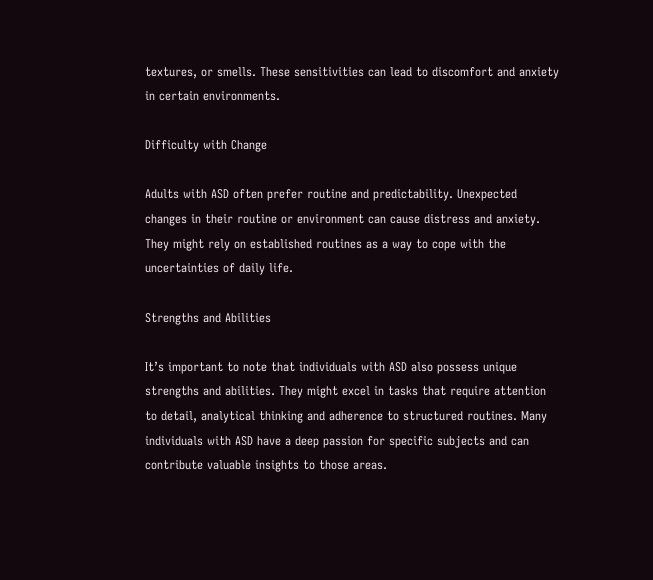textures, or smells. These sensitivities can lead to discomfort and anxiety in certain environments.

Difficulty with Change

Adults with ASD often prefer routine and predictability. Unexpected changes in their routine or environment can cause distress and anxiety. They might rely on established routines as a way to cope with the uncertainties of daily life.

Strengths and Abilities

It’s important to note that individuals with ASD also possess unique strengths and abilities. They might excel in tasks that require attention to detail, analytical thinking and adherence to structured routines. Many individuals with ASD have a deep passion for specific subjects and can contribute valuable insights to those areas.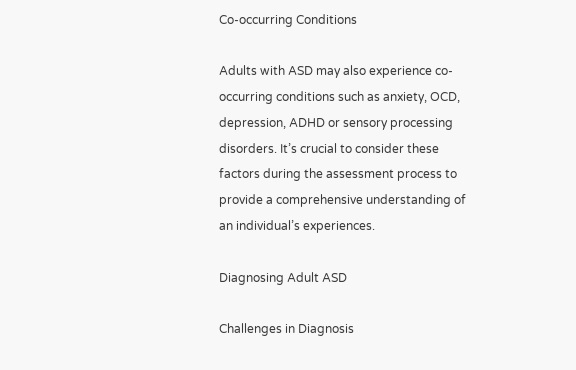Co-occurring Conditions

Adults with ASD may also experience co-occurring conditions such as anxiety, OCD, depression, ADHD or sensory processing disorders. It’s crucial to consider these factors during the assessment process to provide a comprehensive understanding of an individual’s experiences.

Diagnosing Adult ASD

Challenges in Diagnosis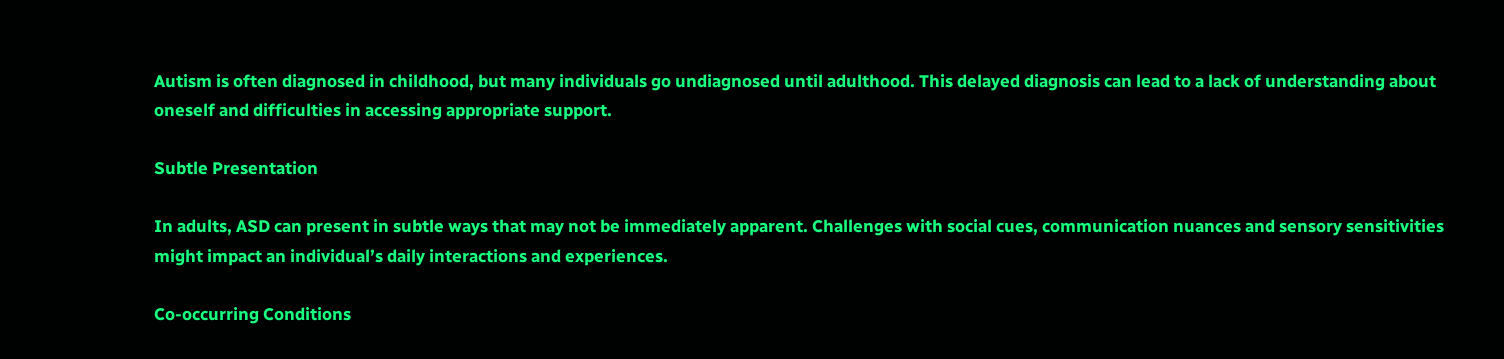Autism is often diagnosed in childhood, but many individuals go undiagnosed until adulthood. This delayed diagnosis can lead to a lack of understanding about oneself and difficulties in accessing appropriate support.

Subtle Presentation

In adults, ASD can present in subtle ways that may not be immediately apparent. Challenges with social cues, communication nuances and sensory sensitivities might impact an individual’s daily interactions and experiences.

Co-occurring Conditions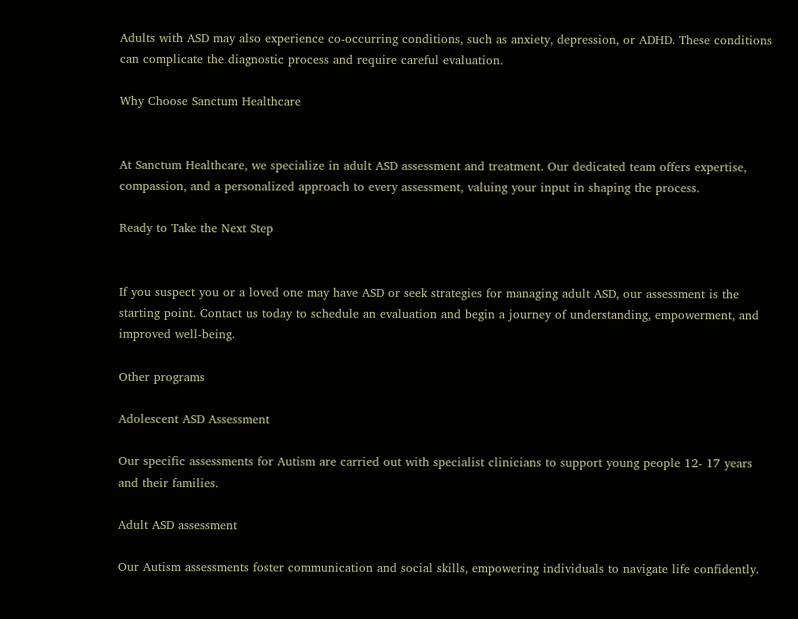Adults with ASD may also experience co-occurring conditions, such as anxiety, depression, or ADHD. These conditions can complicate the diagnostic process and require careful evaluation.

Why Choose Sanctum Healthcare


At Sanctum Healthcare, we specialize in adult ASD assessment and treatment. Our dedicated team offers expertise, compassion, and a personalized approach to every assessment, valuing your input in shaping the process.

Ready to Take the Next Step


If you suspect you or a loved one may have ASD or seek strategies for managing adult ASD, our assessment is the starting point. Contact us today to schedule an evaluation and begin a journey of understanding, empowerment, and improved well-being.

Other programs

Adolescent ASD Assessment

Our specific assessments for Autism are carried out with specialist clinicians to support young people 12- 17 years and their families.

Adult ASD assessment

Our Autism assessments foster communication and social skills, empowering individuals to navigate life confidently.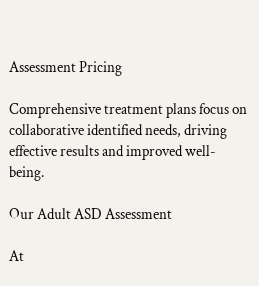Assessment Pricing

Comprehensive treatment plans focus on collaborative identified needs, driving effective results and improved well-being.

Our Adult ASD Assessment

At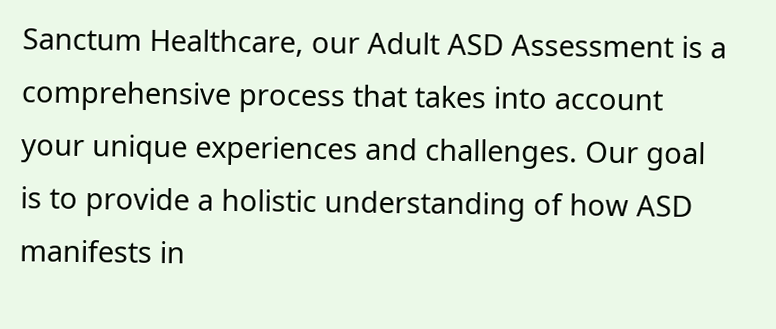Sanctum Healthcare, our Adult ASD Assessment is a comprehensive process that takes into account your unique experiences and challenges. Our goal is to provide a holistic understanding of how ASD manifests in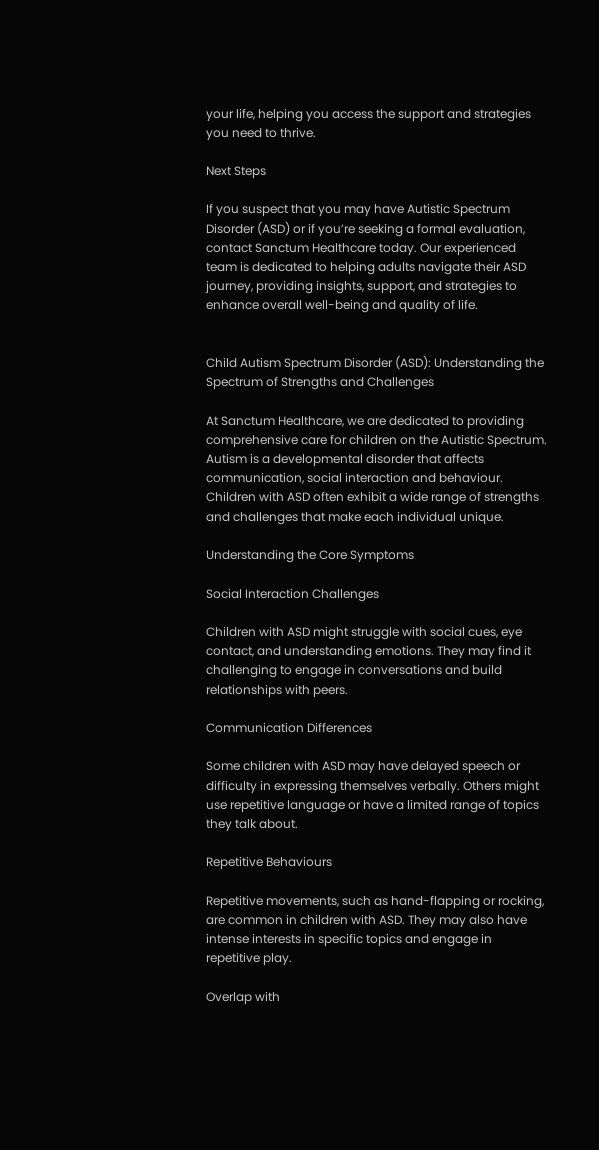your life, helping you access the support and strategies you need to thrive.

Next Steps

If you suspect that you may have Autistic Spectrum Disorder (ASD) or if you’re seeking a formal evaluation, contact Sanctum Healthcare today. Our experienced team is dedicated to helping adults navigate their ASD journey, providing insights, support, and strategies to enhance overall well-being and quality of life.


Child Autism Spectrum Disorder (ASD): Understanding the Spectrum of Strengths and Challenges

At Sanctum Healthcare, we are dedicated to providing comprehensive care for children on the Autistic Spectrum. Autism is a developmental disorder that affects communication, social interaction and behaviour. Children with ASD often exhibit a wide range of strengths and challenges that make each individual unique.

Understanding the Core Symptoms

Social Interaction Challenges

Children with ASD might struggle with social cues, eye contact, and understanding emotions. They may find it challenging to engage in conversations and build relationships with peers.

Communication Differences

Some children with ASD may have delayed speech or difficulty in expressing themselves verbally. Others might use repetitive language or have a limited range of topics they talk about.

Repetitive Behaviours

Repetitive movements, such as hand-flapping or rocking, are common in children with ASD. They may also have intense interests in specific topics and engage in repetitive play.

Overlap with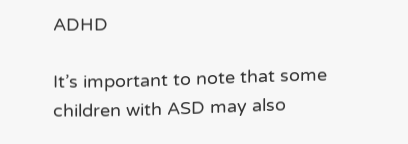ADHD

It’s important to note that some children with ASD may also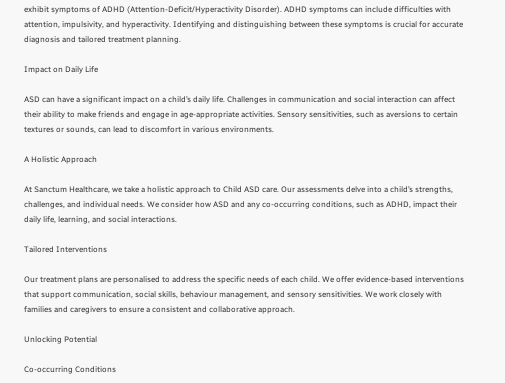exhibit symptoms of ADHD (Attention-Deficit/Hyperactivity Disorder). ADHD symptoms can include difficulties with attention, impulsivity, and hyperactivity. Identifying and distinguishing between these symptoms is crucial for accurate diagnosis and tailored treatment planning.

Impact on Daily Life

ASD can have a significant impact on a child’s daily life. Challenges in communication and social interaction can affect their ability to make friends and engage in age-appropriate activities. Sensory sensitivities, such as aversions to certain textures or sounds, can lead to discomfort in various environments.

A Holistic Approach

At Sanctum Healthcare, we take a holistic approach to Child ASD care. Our assessments delve into a child’s strengths, challenges, and individual needs. We consider how ASD and any co-occurring conditions, such as ADHD, impact their daily life, learning, and social interactions.

Tailored Interventions

Our treatment plans are personalised to address the specific needs of each child. We offer evidence-based interventions that support communication, social skills, behaviour management, and sensory sensitivities. We work closely with families and caregivers to ensure a consistent and collaborative approach.

Unlocking Potential

Co-occurring Conditions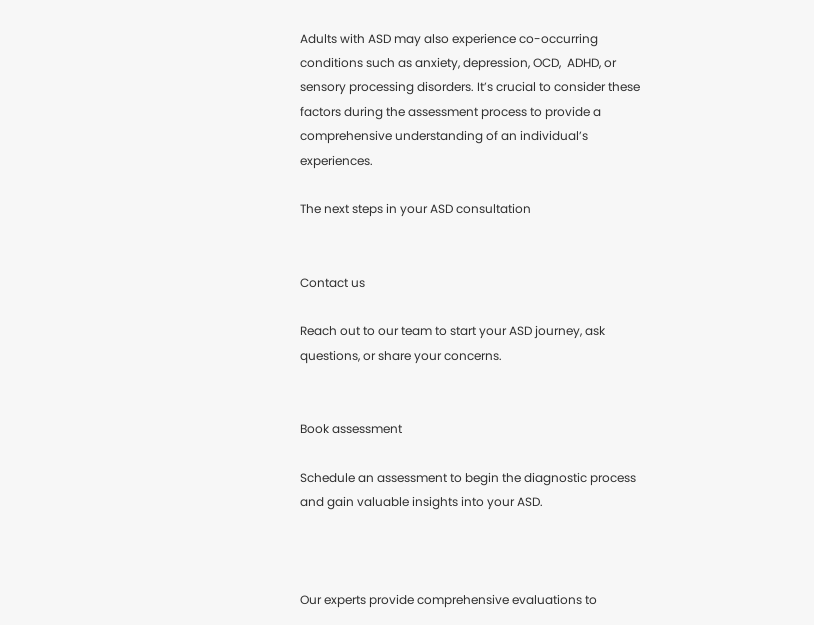Adults with ASD may also experience co-occurring conditions such as anxiety, depression, OCD,  ADHD, or sensory processing disorders. It’s crucial to consider these factors during the assessment process to provide a comprehensive understanding of an individual’s experiences.

The next steps in your ASD consultation


Contact us

Reach out to our team to start your ASD journey, ask questions, or share your concerns.


Book assessment

Schedule an assessment to begin the diagnostic process and gain valuable insights into your ASD.



Our experts provide comprehensive evaluations to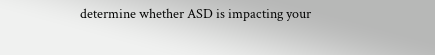determine whether ASD is impacting your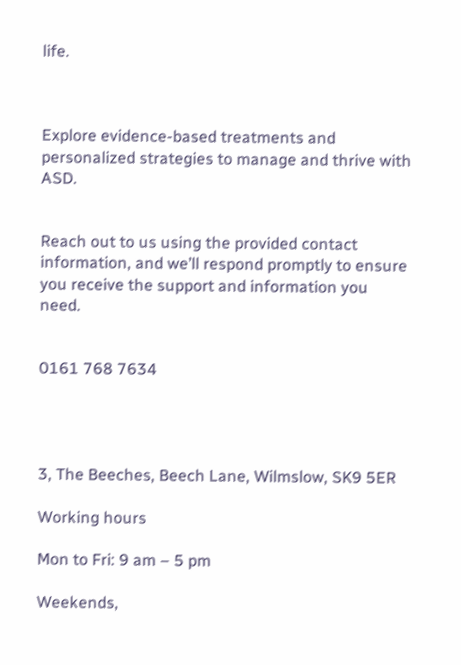life.



Explore evidence-based treatments and personalized strategies to manage and thrive with ASD.


Reach out to us using the provided contact information, and we’ll respond promptly to ensure you receive the support and information you need.


0161 768 7634




3, The Beeches, Beech Lane, Wilmslow, SK9 5ER

Working hours

Mon to Fri: 9 am – 5 pm

Weekends,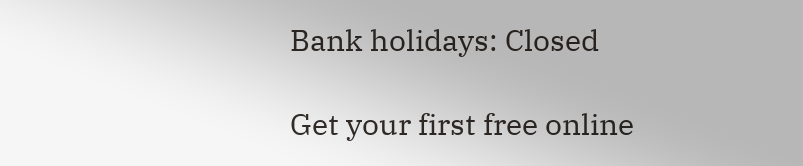Bank holidays: Closed

Get your first free online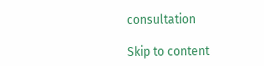consultation

Skip to content